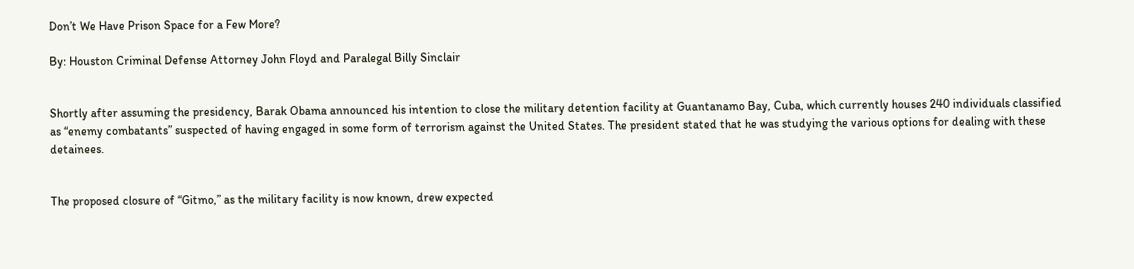Don’t We Have Prison Space for a Few More?

By: Houston Criminal Defense Attorney John Floyd and Paralegal Billy Sinclair


Shortly after assuming the presidency, Barak Obama announced his intention to close the military detention facility at Guantanamo Bay, Cuba, which currently houses 240 individuals classified as “enemy combatants” suspected of having engaged in some form of terrorism against the United States. The president stated that he was studying the various options for dealing with these detainees.


The proposed closure of “Gitmo,” as the military facility is now known, drew expected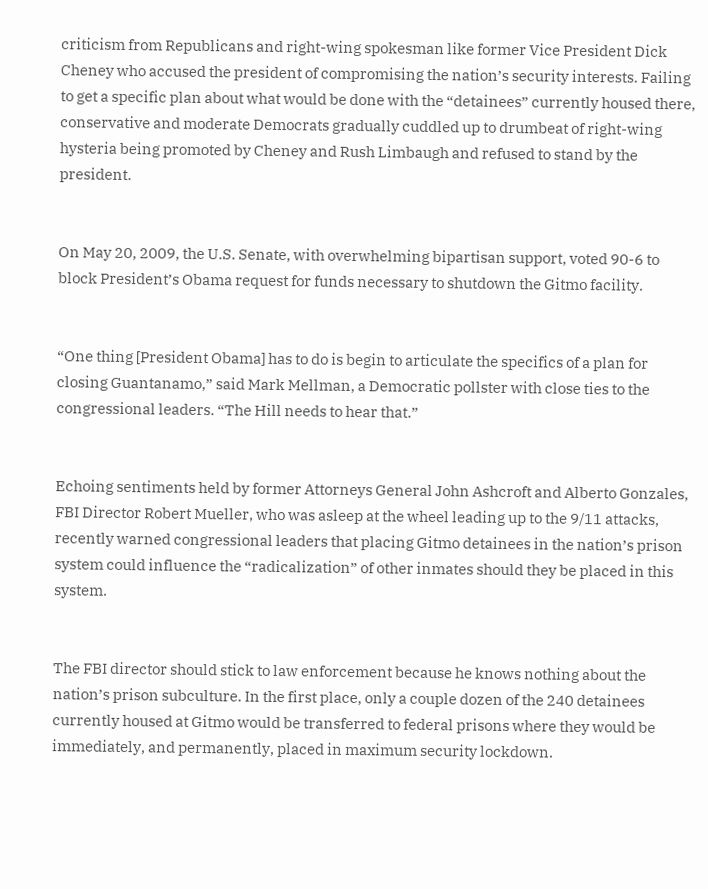criticism from Republicans and right-wing spokesman like former Vice President Dick Cheney who accused the president of compromising the nation’s security interests. Failing to get a specific plan about what would be done with the “detainees” currently housed there, conservative and moderate Democrats gradually cuddled up to drumbeat of right-wing hysteria being promoted by Cheney and Rush Limbaugh and refused to stand by the president.


On May 20, 2009, the U.S. Senate, with overwhelming bipartisan support, voted 90-6 to block President’s Obama request for funds necessary to shutdown the Gitmo facility.


“One thing [President Obama] has to do is begin to articulate the specifics of a plan for closing Guantanamo,” said Mark Mellman, a Democratic pollster with close ties to the congressional leaders. “The Hill needs to hear that.”


Echoing sentiments held by former Attorneys General John Ashcroft and Alberto Gonzales, FBI Director Robert Mueller, who was asleep at the wheel leading up to the 9/11 attacks, recently warned congressional leaders that placing Gitmo detainees in the nation’s prison system could influence the “radicalization” of other inmates should they be placed in this system.


The FBI director should stick to law enforcement because he knows nothing about the nation’s prison subculture. In the first place, only a couple dozen of the 240 detainees currently housed at Gitmo would be transferred to federal prisons where they would be immediately, and permanently, placed in maximum security lockdown.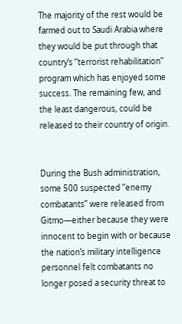The majority of the rest would be farmed out to Saudi Arabia where they would be put through that country’s “terrorist rehabilitation” program which has enjoyed some success. The remaining few, and the least dangerous, could be released to their country of origin.


During the Bush administration, some 500 suspected “enemy combatants” were released from Gitmo—either because they were innocent to begin with or because the nation’s military intelligence personnel felt combatants no longer posed a security threat to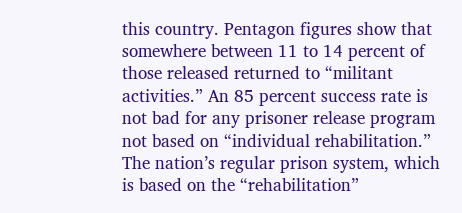this country. Pentagon figures show that somewhere between 11 to 14 percent of those released returned to “militant activities.” An 85 percent success rate is not bad for any prisoner release program not based on “individual rehabilitation.” The nation’s regular prison system, which is based on the “rehabilitation”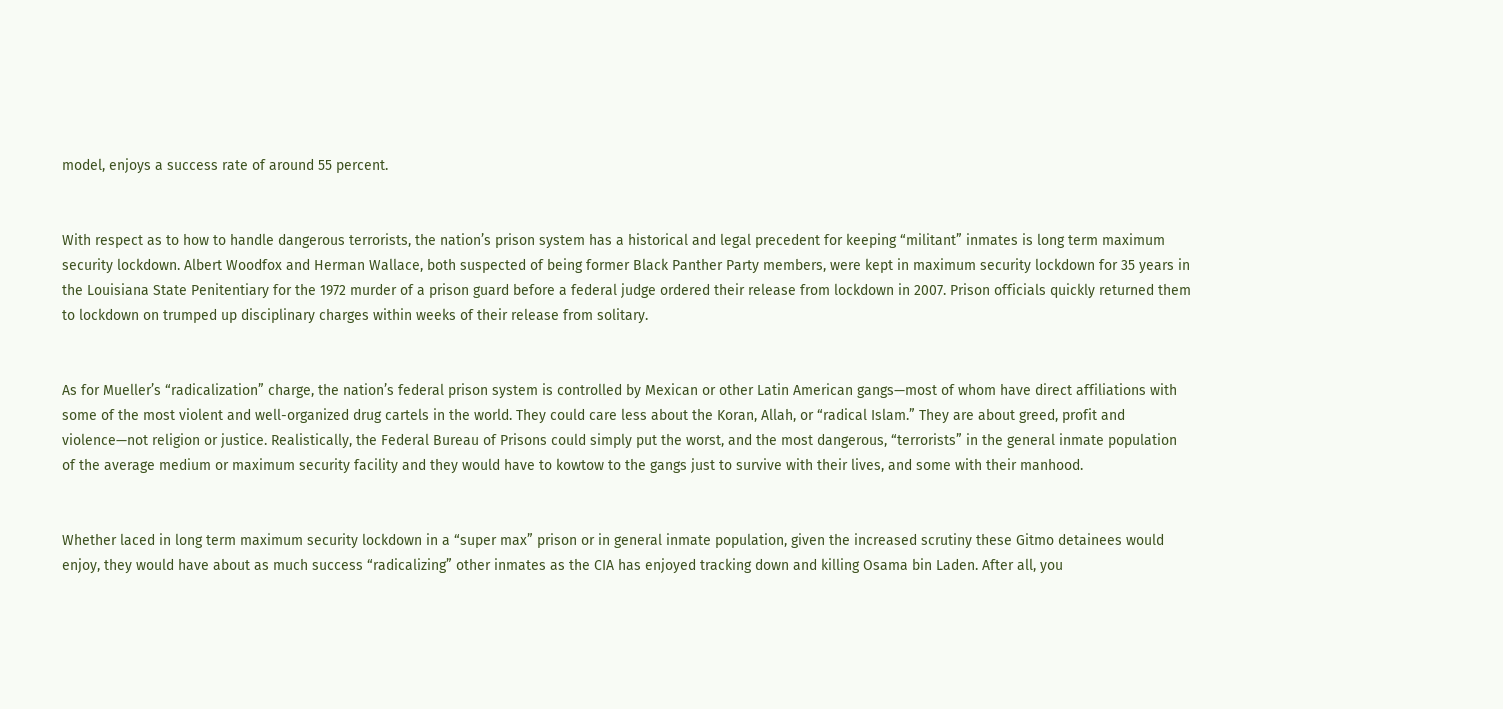model, enjoys a success rate of around 55 percent.


With respect as to how to handle dangerous terrorists, the nation’s prison system has a historical and legal precedent for keeping “militant” inmates is long term maximum security lockdown. Albert Woodfox and Herman Wallace, both suspected of being former Black Panther Party members, were kept in maximum security lockdown for 35 years in the Louisiana State Penitentiary for the 1972 murder of a prison guard before a federal judge ordered their release from lockdown in 2007. Prison officials quickly returned them to lockdown on trumped up disciplinary charges within weeks of their release from solitary.


As for Mueller’s “radicalization” charge, the nation’s federal prison system is controlled by Mexican or other Latin American gangs—most of whom have direct affiliations with some of the most violent and well-organized drug cartels in the world. They could care less about the Koran, Allah, or “radical Islam.” They are about greed, profit and violence—not religion or justice. Realistically, the Federal Bureau of Prisons could simply put the worst, and the most dangerous, “terrorists” in the general inmate population of the average medium or maximum security facility and they would have to kowtow to the gangs just to survive with their lives, and some with their manhood.


Whether laced in long term maximum security lockdown in a “super max” prison or in general inmate population, given the increased scrutiny these Gitmo detainees would enjoy, they would have about as much success “radicalizing” other inmates as the CIA has enjoyed tracking down and killing Osama bin Laden. After all, you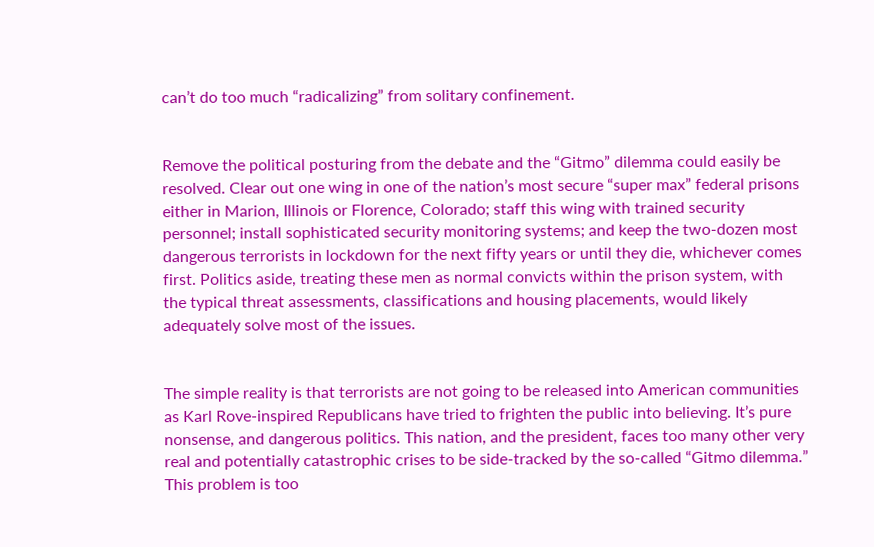can’t do too much “radicalizing” from solitary confinement.


Remove the political posturing from the debate and the “Gitmo” dilemma could easily be resolved. Clear out one wing in one of the nation’s most secure “super max” federal prisons either in Marion, Illinois or Florence, Colorado; staff this wing with trained security personnel; install sophisticated security monitoring systems; and keep the two-dozen most dangerous terrorists in lockdown for the next fifty years or until they die, whichever comes first. Politics aside, treating these men as normal convicts within the prison system, with the typical threat assessments, classifications and housing placements, would likely adequately solve most of the issues.


The simple reality is that terrorists are not going to be released into American communities as Karl Rove-inspired Republicans have tried to frighten the public into believing. It’s pure nonsense, and dangerous politics. This nation, and the president, faces too many other very real and potentially catastrophic crises to be side-tracked by the so-called “Gitmo dilemma.” This problem is too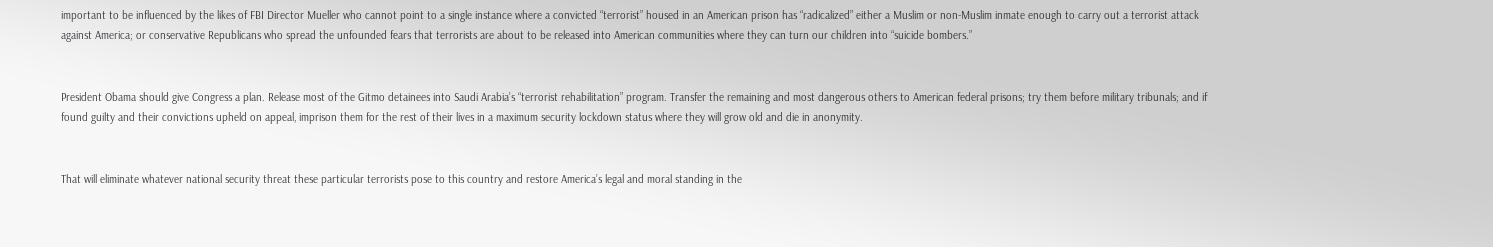important to be influenced by the likes of FBI Director Mueller who cannot point to a single instance where a convicted “terrorist” housed in an American prison has “radicalized” either a Muslim or non-Muslim inmate enough to carry out a terrorist attack against America; or conservative Republicans who spread the unfounded fears that terrorists are about to be released into American communities where they can turn our children into “suicide bombers.”


President Obama should give Congress a plan. Release most of the Gitmo detainees into Saudi Arabia’s “terrorist rehabilitation” program. Transfer the remaining and most dangerous others to American federal prisons; try them before military tribunals; and if found guilty and their convictions upheld on appeal, imprison them for the rest of their lives in a maximum security lockdown status where they will grow old and die in anonymity.


That will eliminate whatever national security threat these particular terrorists pose to this country and restore America’s legal and moral standing in the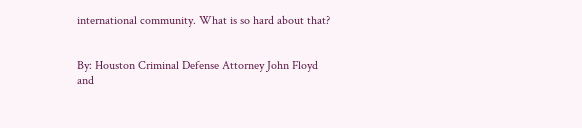international community. What is so hard about that?


By: Houston Criminal Defense Attorney John Floyd and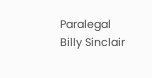Paralegal Billy Sinclair